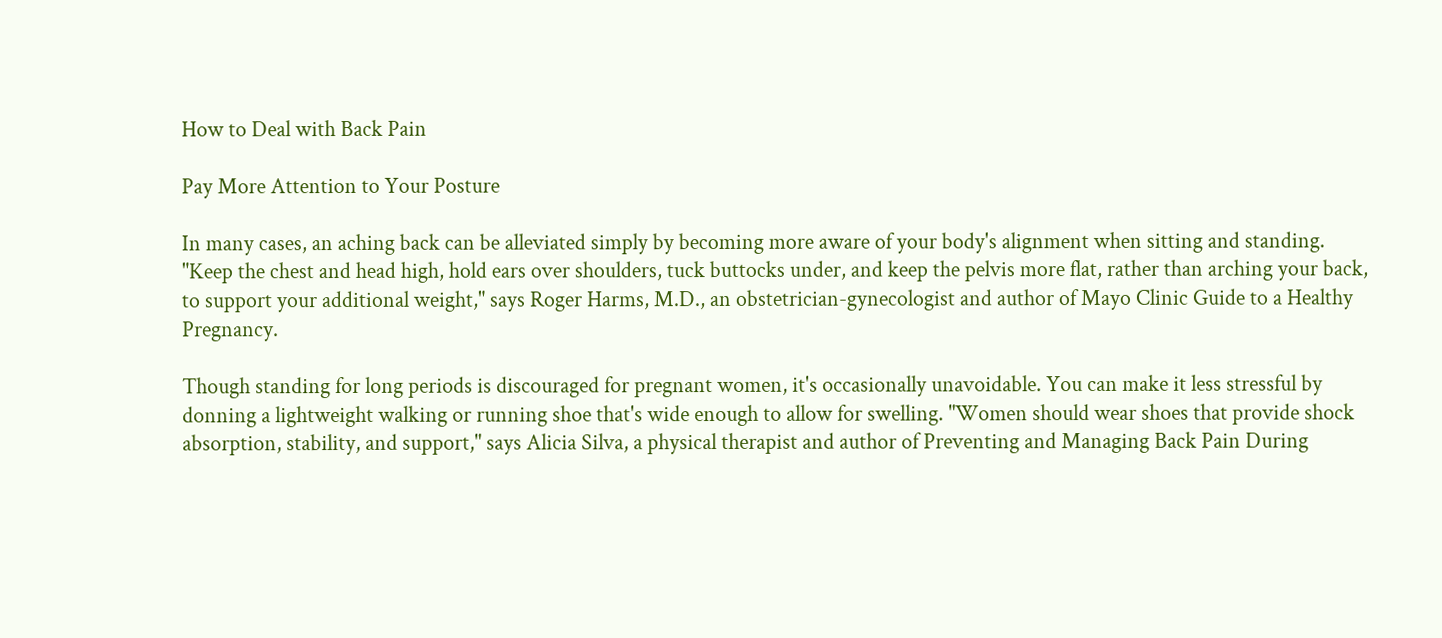How to Deal with Back Pain

Pay More Attention to Your Posture

In many cases, an aching back can be alleviated simply by becoming more aware of your body's alignment when sitting and standing. "Keep the chest and head high, hold ears over shoulders, tuck buttocks under, and keep the pelvis more flat, rather than arching your back, to support your additional weight," says Roger Harms, M.D., an obstetrician-gynecologist and author of Mayo Clinic Guide to a Healthy Pregnancy.

Though standing for long periods is discouraged for pregnant women, it's occasionally unavoidable. You can make it less stressful by donning a lightweight walking or running shoe that's wide enough to allow for swelling. "Women should wear shoes that provide shock absorption, stability, and support," says Alicia Silva, a physical therapist and author of Preventing and Managing Back Pain During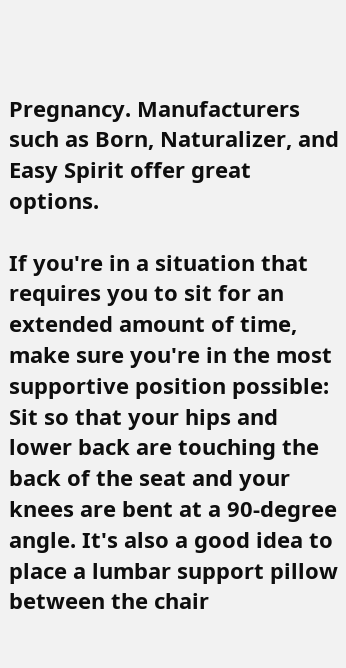Pregnancy. Manufacturers such as Born, Naturalizer, and Easy Spirit offer great options.

If you're in a situation that requires you to sit for an extended amount of time, make sure you're in the most supportive position possible: Sit so that your hips and lower back are touching the back of the seat and your knees are bent at a 90-degree angle. It's also a good idea to place a lumbar support pillow between the chair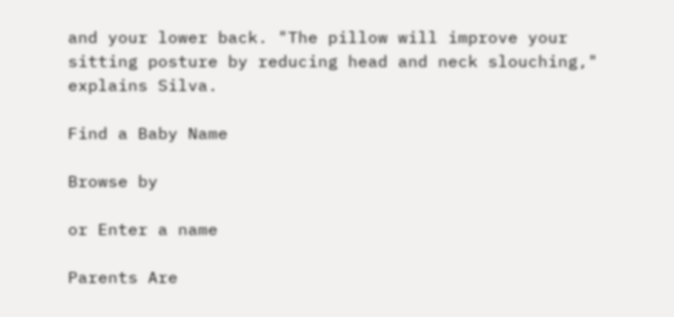and your lower back. "The pillow will improve your sitting posture by reducing head and neck slouching," explains Silva.

Find a Baby Name

Browse by

or Enter a name

Parents Are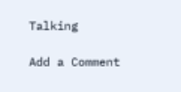Talking

Add a Comment